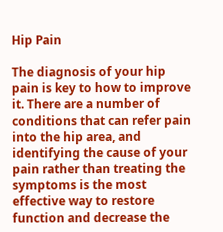Hip Pain

The diagnosis of your hip pain is key to how to improve it. There are a number of conditions that can refer pain into the hip area, and identifying the cause of your pain rather than treating the symptoms is the most effective way to restore function and decrease the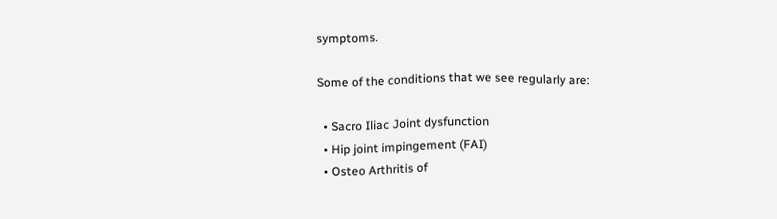symptoms.

Some of the conditions that we see regularly are:

  • Sacro Iliac Joint dysfunction
  • Hip joint impingement (FAI)
  • Osteo Arthritis of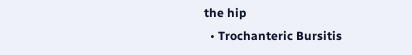the hip
  • Trochanteric Bursitis